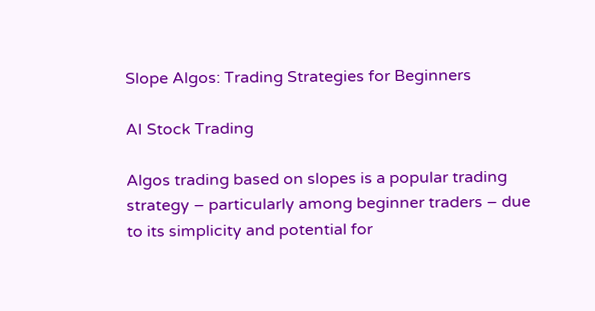Slope Algos: Trading Strategies for Beginners

AI Stock Trading

Algos trading based on slopes is a popular trading strategy – particularly among beginner traders – due to its simplicity and potential for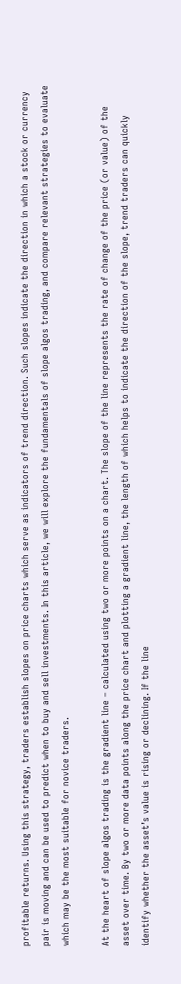profitable returns. Using this strategy, traders establish slopes on price charts which serve as indicators of trend direction. Such slopes indicate the direction in which a stock or currency pair is moving and can be used to predict when to buy and sell investments. In this article, we will explore the fundamentals of slope algos trading, and compare relevant strategies to evaluate which may be the most suitable for novice traders.

At the heart of slope algos trading is the gradient line – calculated using two or more points on a chart. The slope of the line represents the rate of change of the price (or value) of the asset over time. By two or more data points along the price chart and plotting a gradient line, the length of which helps to indicate the direction of the slope, trend traders can quickly identify whether the asset’s value is rising or declining. If the line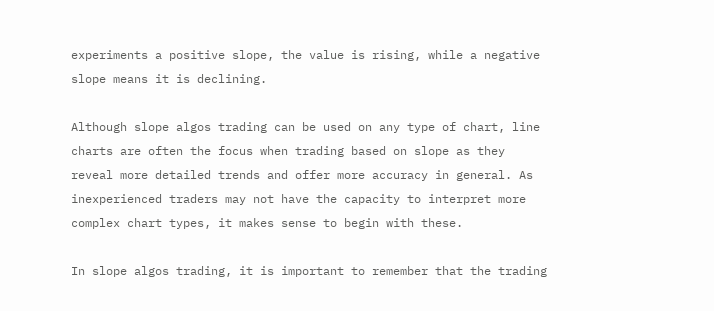experiments a positive slope, the value is rising, while a negative slope means it is declining.

Although slope algos trading can be used on any type of chart, line charts are often the focus when trading based on slope as they reveal more detailed trends and offer more accuracy in general. As inexperienced traders may not have the capacity to interpret more complex chart types, it makes sense to begin with these.

In slope algos trading, it is important to remember that the trading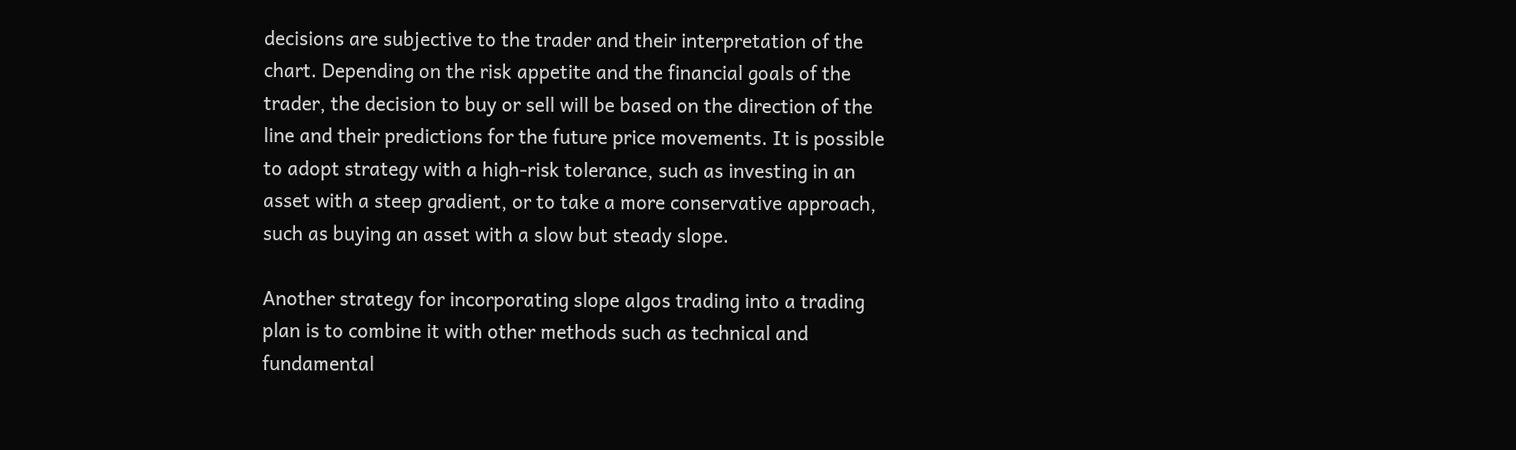decisions are subjective to the trader and their interpretation of the chart. Depending on the risk appetite and the financial goals of the trader, the decision to buy or sell will be based on the direction of the line and their predictions for the future price movements. It is possible to adopt strategy with a high-risk tolerance, such as investing in an asset with a steep gradient, or to take a more conservative approach, such as buying an asset with a slow but steady slope.

Another strategy for incorporating slope algos trading into a trading plan is to combine it with other methods such as technical and fundamental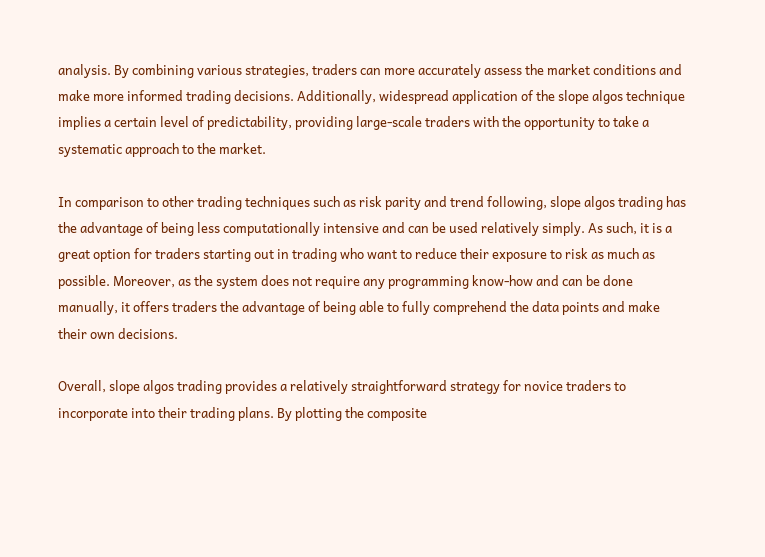analysis. By combining various strategies, traders can more accurately assess the market conditions and make more informed trading decisions. Additionally, widespread application of the slope algos technique implies a certain level of predictability, providing large-scale traders with the opportunity to take a systematic approach to the market.

In comparison to other trading techniques such as risk parity and trend following, slope algos trading has the advantage of being less computationally intensive and can be used relatively simply. As such, it is a great option for traders starting out in trading who want to reduce their exposure to risk as much as possible. Moreover, as the system does not require any programming know-how and can be done manually, it offers traders the advantage of being able to fully comprehend the data points and make their own decisions.

Overall, slope algos trading provides a relatively straightforward strategy for novice traders to incorporate into their trading plans. By plotting the composite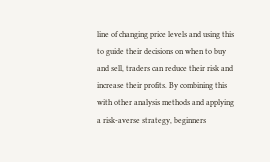line of changing price levels and using this to guide their decisions on when to buy and sell, traders can reduce their risk and increase their profits. By combining this with other analysis methods and applying a risk-averse strategy, beginners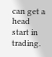can get a head start in trading.